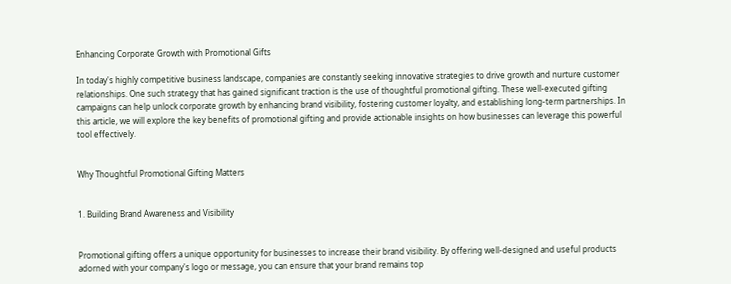Enhancing Corporate Growth with Promotional Gifts

In today's highly competitive business landscape, companies are constantly seeking innovative strategies to drive growth and nurture customer relationships. One such strategy that has gained significant traction is the use of thoughtful promotional gifting. These well-executed gifting campaigns can help unlock corporate growth by enhancing brand visibility, fostering customer loyalty, and establishing long-term partnerships. In this article, we will explore the key benefits of promotional gifting and provide actionable insights on how businesses can leverage this powerful tool effectively.


Why Thoughtful Promotional Gifting Matters


1. Building Brand Awareness and Visibility


Promotional gifting offers a unique opportunity for businesses to increase their brand visibility. By offering well-designed and useful products adorned with your company's logo or message, you can ensure that your brand remains top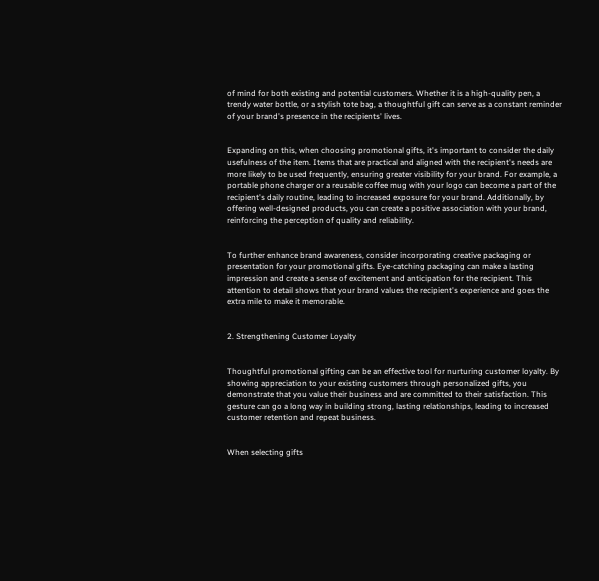of mind for both existing and potential customers. Whether it is a high-quality pen, a trendy water bottle, or a stylish tote bag, a thoughtful gift can serve as a constant reminder of your brand's presence in the recipients' lives.


Expanding on this, when choosing promotional gifts, it's important to consider the daily usefulness of the item. Items that are practical and aligned with the recipient's needs are more likely to be used frequently, ensuring greater visibility for your brand. For example, a portable phone charger or a reusable coffee mug with your logo can become a part of the recipient's daily routine, leading to increased exposure for your brand. Additionally, by offering well-designed products, you can create a positive association with your brand, reinforcing the perception of quality and reliability.


To further enhance brand awareness, consider incorporating creative packaging or presentation for your promotional gifts. Eye-catching packaging can make a lasting impression and create a sense of excitement and anticipation for the recipient. This attention to detail shows that your brand values the recipient's experience and goes the extra mile to make it memorable.


2. Strengthening Customer Loyalty


Thoughtful promotional gifting can be an effective tool for nurturing customer loyalty. By showing appreciation to your existing customers through personalized gifts, you demonstrate that you value their business and are committed to their satisfaction. This gesture can go a long way in building strong, lasting relationships, leading to increased customer retention and repeat business.


When selecting gifts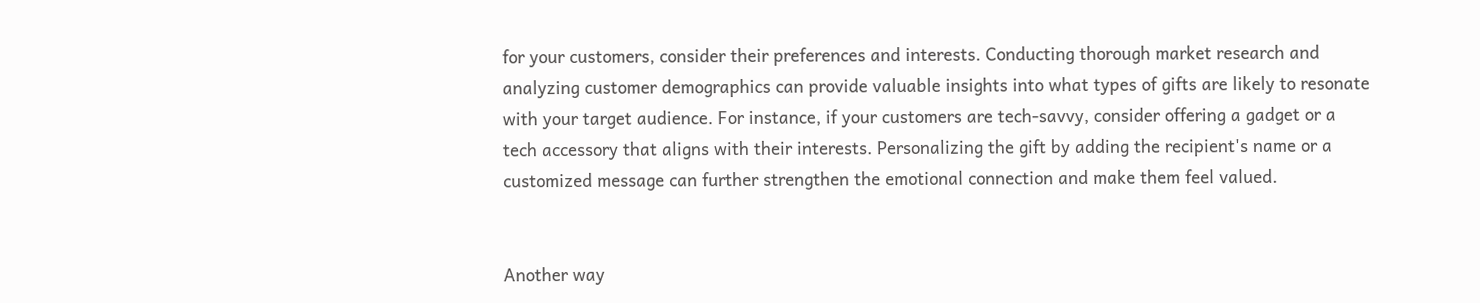for your customers, consider their preferences and interests. Conducting thorough market research and analyzing customer demographics can provide valuable insights into what types of gifts are likely to resonate with your target audience. For instance, if your customers are tech-savvy, consider offering a gadget or a tech accessory that aligns with their interests. Personalizing the gift by adding the recipient's name or a customized message can further strengthen the emotional connection and make them feel valued.


Another way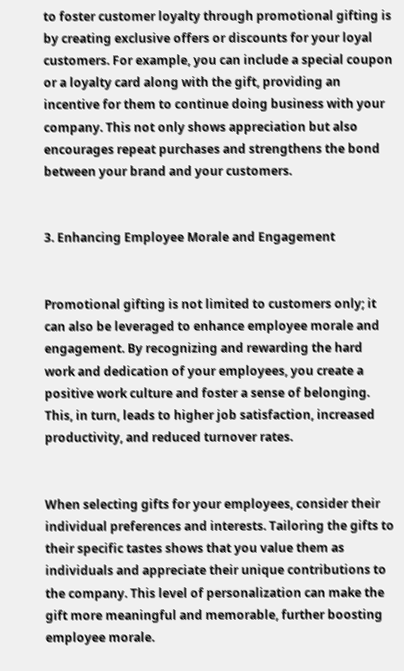to foster customer loyalty through promotional gifting is by creating exclusive offers or discounts for your loyal customers. For example, you can include a special coupon or a loyalty card along with the gift, providing an incentive for them to continue doing business with your company. This not only shows appreciation but also encourages repeat purchases and strengthens the bond between your brand and your customers.


3. Enhancing Employee Morale and Engagement


Promotional gifting is not limited to customers only; it can also be leveraged to enhance employee morale and engagement. By recognizing and rewarding the hard work and dedication of your employees, you create a positive work culture and foster a sense of belonging. This, in turn, leads to higher job satisfaction, increased productivity, and reduced turnover rates.


When selecting gifts for your employees, consider their individual preferences and interests. Tailoring the gifts to their specific tastes shows that you value them as individuals and appreciate their unique contributions to the company. This level of personalization can make the gift more meaningful and memorable, further boosting employee morale.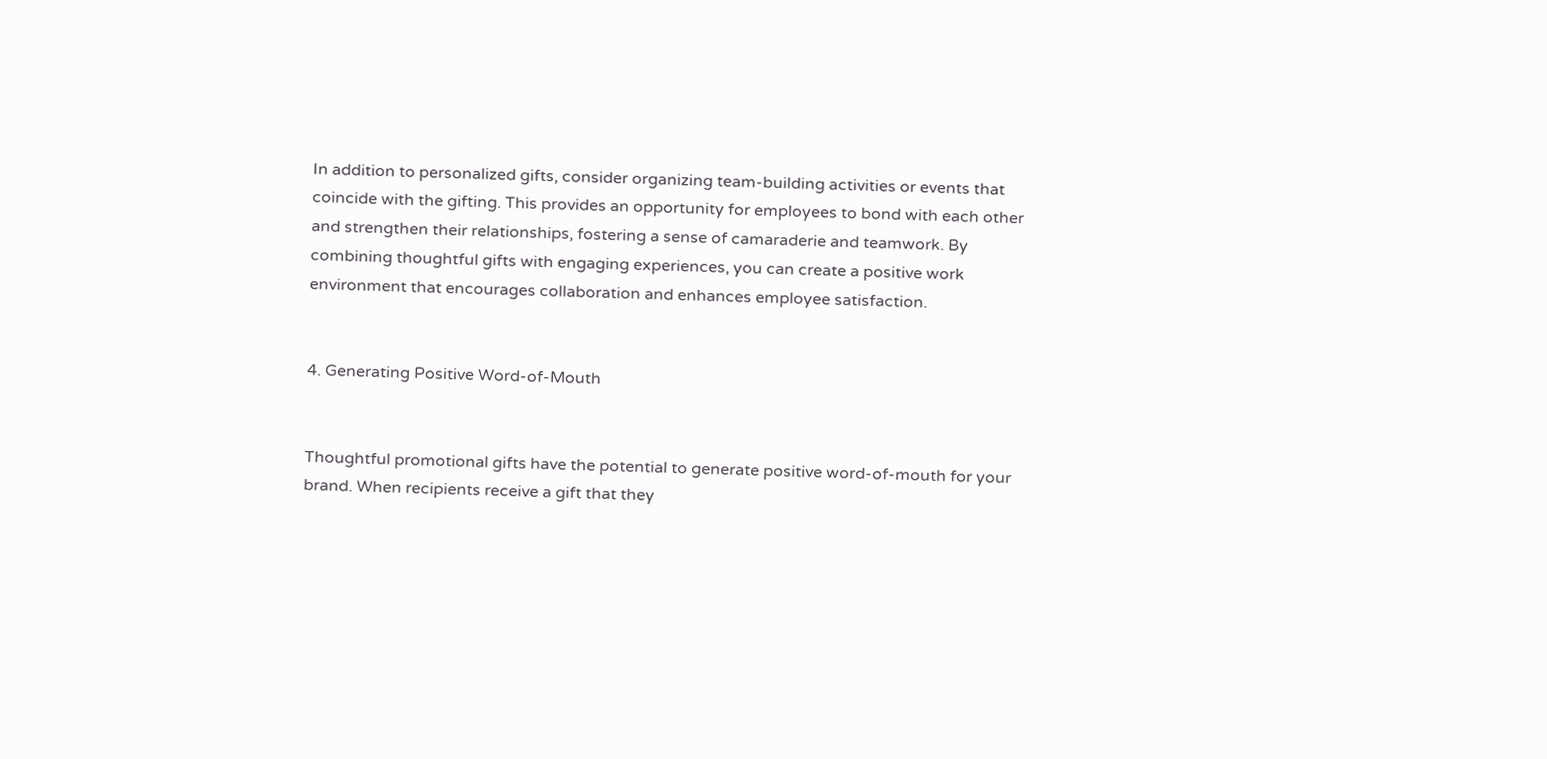In addition to personalized gifts, consider organizing team-building activities or events that coincide with the gifting. This provides an opportunity for employees to bond with each other and strengthen their relationships, fostering a sense of camaraderie and teamwork. By combining thoughtful gifts with engaging experiences, you can create a positive work environment that encourages collaboration and enhances employee satisfaction.


4. Generating Positive Word-of-Mouth


Thoughtful promotional gifts have the potential to generate positive word-of-mouth for your brand. When recipients receive a gift that they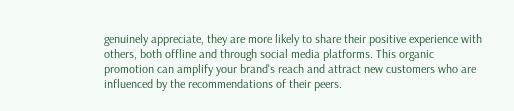genuinely appreciate, they are more likely to share their positive experience with others, both offline and through social media platforms. This organic promotion can amplify your brand's reach and attract new customers who are influenced by the recommendations of their peers.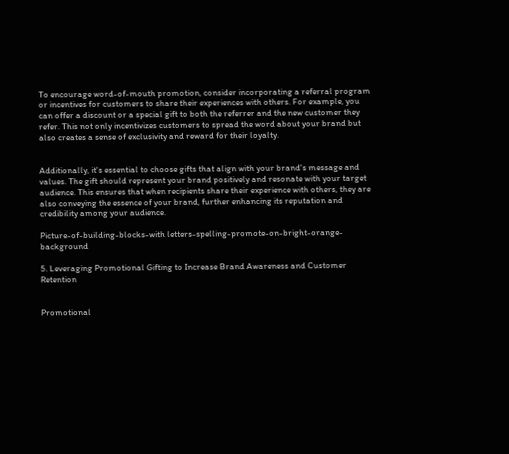To encourage word-of-mouth promotion, consider incorporating a referral program or incentives for customers to share their experiences with others. For example, you can offer a discount or a special gift to both the referrer and the new customer they refer. This not only incentivizes customers to spread the word about your brand but also creates a sense of exclusivity and reward for their loyalty.


Additionally, it's essential to choose gifts that align with your brand's message and values. The gift should represent your brand positively and resonate with your target audience. This ensures that when recipients share their experience with others, they are also conveying the essence of your brand, further enhancing its reputation and credibility among your audience.

Picture-of-building-blocks-with letters-spelling-promote-on-bright-orange-background

5. Leveraging Promotional Gifting to Increase Brand Awareness and Customer Retention


Promotional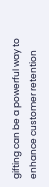gifting can be a powerful way to enhance customer retention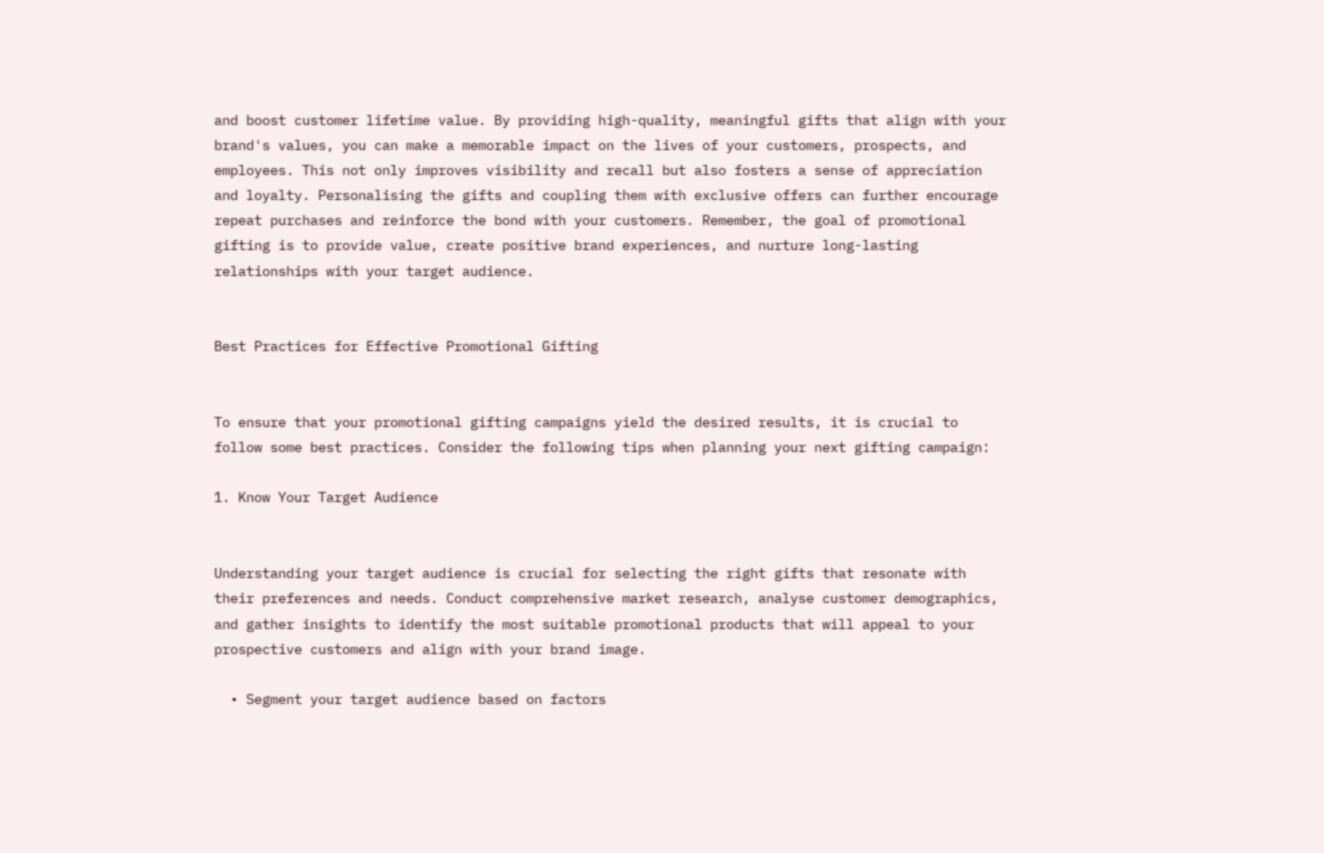and boost customer lifetime value. By providing high-quality, meaningful gifts that align with your brand's values, you can make a memorable impact on the lives of your customers, prospects, and employees. This not only improves visibility and recall but also fosters a sense of appreciation and loyalty. Personalising the gifts and coupling them with exclusive offers can further encourage repeat purchases and reinforce the bond with your customers. Remember, the goal of promotional gifting is to provide value, create positive brand experiences, and nurture long-lasting relationships with your target audience.


Best Practices for Effective Promotional Gifting


To ensure that your promotional gifting campaigns yield the desired results, it is crucial to follow some best practices. Consider the following tips when planning your next gifting campaign:

1. Know Your Target Audience


Understanding your target audience is crucial for selecting the right gifts that resonate with their preferences and needs. Conduct comprehensive market research, analyse customer demographics, and gather insights to identify the most suitable promotional products that will appeal to your prospective customers and align with your brand image.

  • Segment your target audience based on factors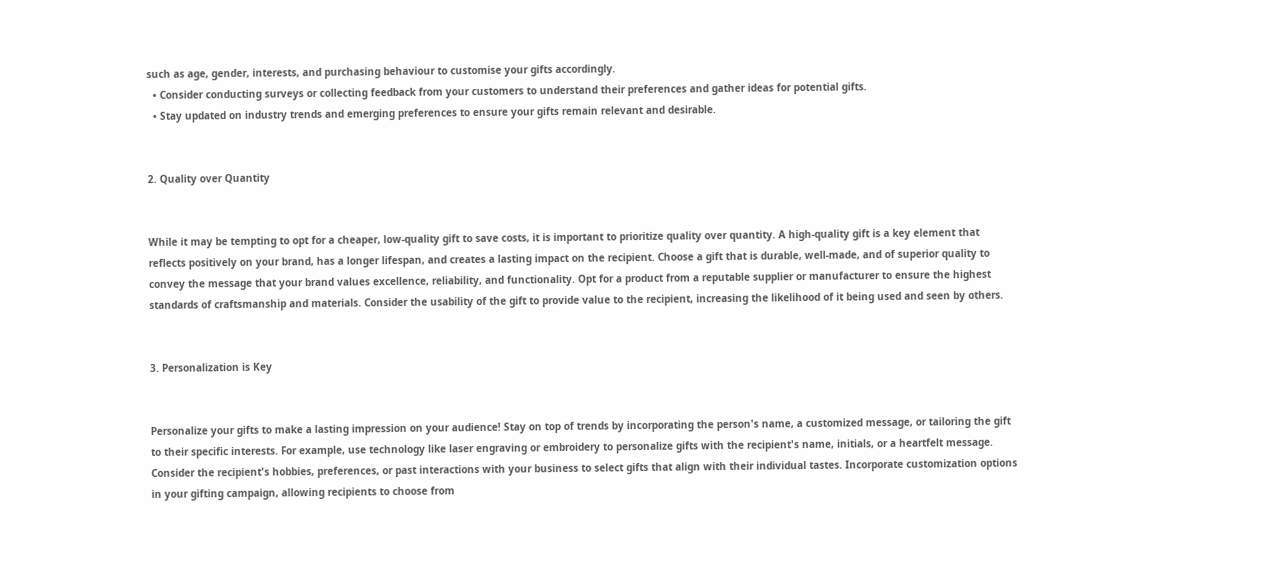such as age, gender, interests, and purchasing behaviour to customise your gifts accordingly.
  • Consider conducting surveys or collecting feedback from your customers to understand their preferences and gather ideas for potential gifts.
  • Stay updated on industry trends and emerging preferences to ensure your gifts remain relevant and desirable.


2. Quality over Quantity


While it may be tempting to opt for a cheaper, low-quality gift to save costs, it is important to prioritize quality over quantity. A high-quality gift is a key element that reflects positively on your brand, has a longer lifespan, and creates a lasting impact on the recipient. Choose a gift that is durable, well-made, and of superior quality to convey the message that your brand values excellence, reliability, and functionality. Opt for a product from a reputable supplier or manufacturer to ensure the highest standards of craftsmanship and materials. Consider the usability of the gift to provide value to the recipient, increasing the likelihood of it being used and seen by others.


3. Personalization is Key


Personalize your gifts to make a lasting impression on your audience! Stay on top of trends by incorporating the person's name, a customized message, or tailoring the gift to their specific interests. For example, use technology like laser engraving or embroidery to personalize gifts with the recipient's name, initials, or a heartfelt message. Consider the recipient's hobbies, preferences, or past interactions with your business to select gifts that align with their individual tastes. Incorporate customization options in your gifting campaign, allowing recipients to choose from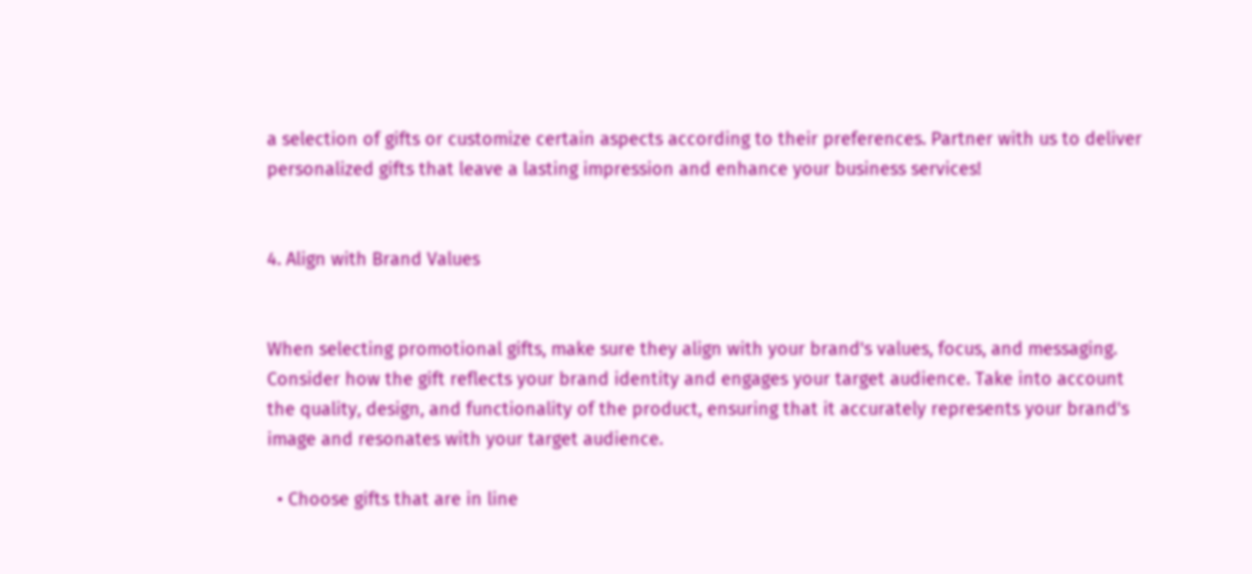a selection of gifts or customize certain aspects according to their preferences. Partner with us to deliver personalized gifts that leave a lasting impression and enhance your business services!


4. Align with Brand Values


When selecting promotional gifts, make sure they align with your brand's values, focus, and messaging. Consider how the gift reflects your brand identity and engages your target audience. Take into account the quality, design, and functionality of the product, ensuring that it accurately represents your brand's image and resonates with your target audience.

  • Choose gifts that are in line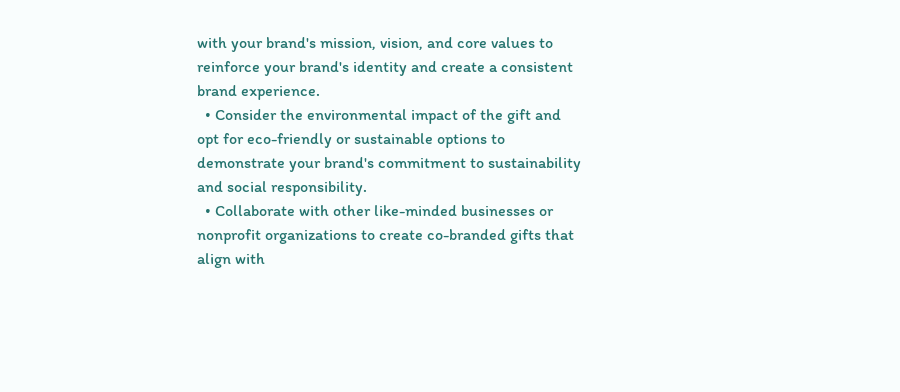with your brand's mission, vision, and core values to reinforce your brand's identity and create a consistent brand experience.
  • Consider the environmental impact of the gift and opt for eco-friendly or sustainable options to demonstrate your brand's commitment to sustainability and social responsibility.
  • Collaborate with other like-minded businesses or nonprofit organizations to create co-branded gifts that align with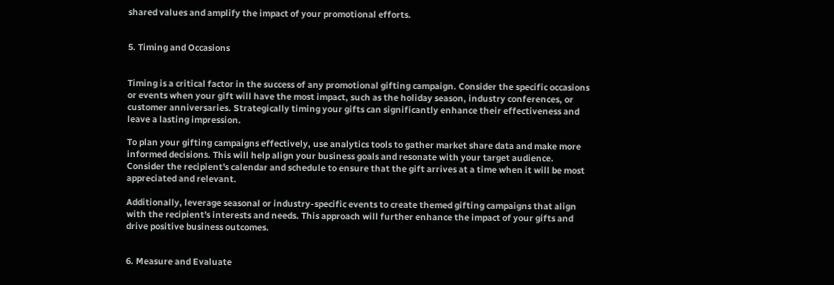shared values and amplify the impact of your promotional efforts.


5. Timing and Occasions


Timing is a critical factor in the success of any promotional gifting campaign. Consider the specific occasions or events when your gift will have the most impact, such as the holiday season, industry conferences, or customer anniversaries. Strategically timing your gifts can significantly enhance their effectiveness and leave a lasting impression.

To plan your gifting campaigns effectively, use analytics tools to gather market share data and make more informed decisions. This will help align your business goals and resonate with your target audience. Consider the recipient's calendar and schedule to ensure that the gift arrives at a time when it will be most appreciated and relevant.

Additionally, leverage seasonal or industry-specific events to create themed gifting campaigns that align with the recipient's interests and needs. This approach will further enhance the impact of your gifts and drive positive business outcomes.


6. Measure and Evaluate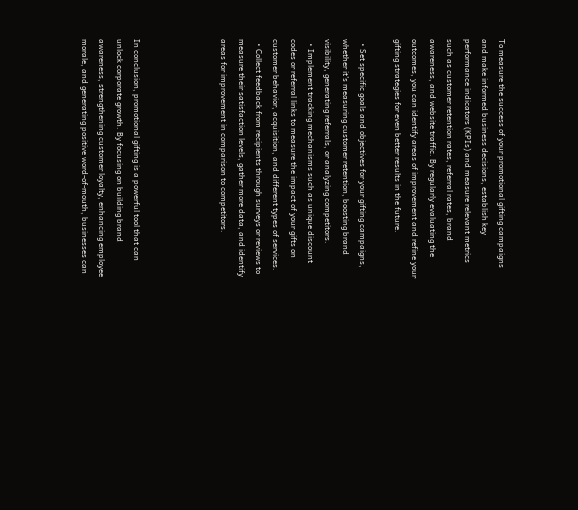To measure the success of your promotional gifting campaigns and make informed business decisions, establish key performance indicators (KPIs) and measure relevant metrics such as customer retention rates, referral rates, brand awareness, and website traffic. By regularly evaluating the outcomes, you can identify areas of improvement and refine your gifting strategies for even better results in the future.

  • Set specific goals and objectives for your gifting campaigns, whether it's measuring customer retention, boosting brand visibility, generating referrals, or analyzing competitors.
  • Implement tracking mechanisms such as unique discount codes or referral links to measure the impact of your gifts on customer behavior, acquisition, and different types of services.
  • Collect feedback from recipients through surveys or reviews to measure their satisfaction levels, gather more data, and identify areas for improvement in comparison to competitors.




In conclusion, promotional gifting is a powerful tool that can unlock corporate growth. By focusing on building brand awareness, strengthening customer loyalty, enhancing employee morale, and generating positive word-of-mouth, businesses can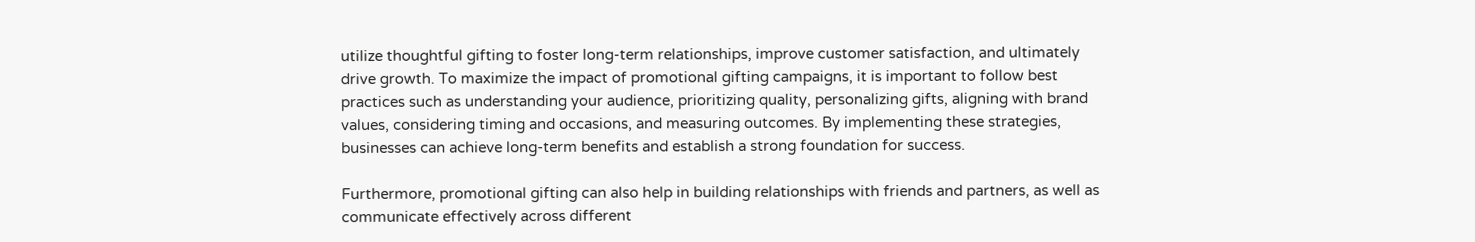utilize thoughtful gifting to foster long-term relationships, improve customer satisfaction, and ultimately drive growth. To maximize the impact of promotional gifting campaigns, it is important to follow best practices such as understanding your audience, prioritizing quality, personalizing gifts, aligning with brand values, considering timing and occasions, and measuring outcomes. By implementing these strategies, businesses can achieve long-term benefits and establish a strong foundation for success.

Furthermore, promotional gifting can also help in building relationships with friends and partners, as well as communicate effectively across different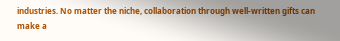industries. No matter the niche, collaboration through well-written gifts can make a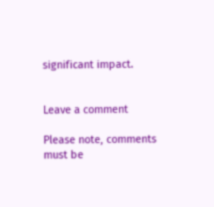significant impact.


Leave a comment

Please note, comments must be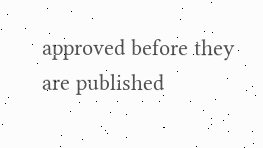approved before they are published